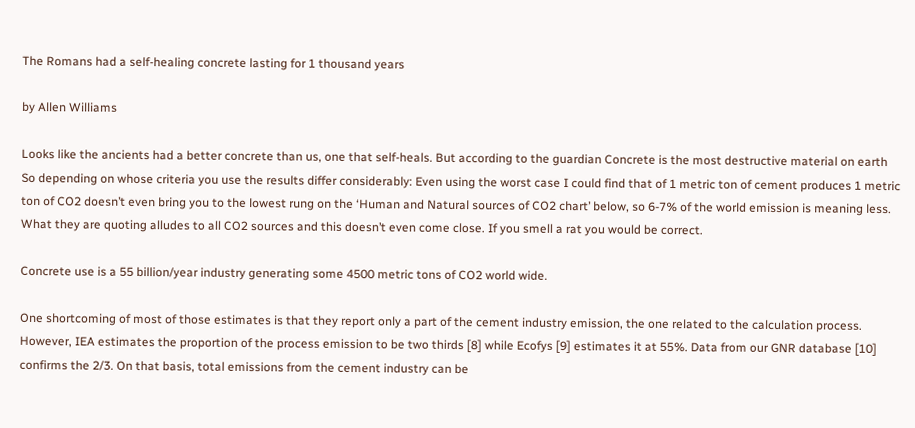The Romans had a self-healing concrete lasting for 1 thousand years

by Allen Williams

Looks like the ancients had a better concrete than us, one that self-heals. But according to the guardian Concrete is the most destructive material on earth  So depending on whose criteria you use the results differ considerably: Even using the worst case I could find that of 1 metric ton of cement produces 1 metric ton of CO2 doesn’t even bring you to the lowest rung on the ‘Human and Natural sources of CO2 chart’ below, so 6-7% of the world emission is meaning less. What they are quoting alludes to all CO2 sources and this doesn’t even come close. If you smell a rat you would be correct.

Concrete use is a 55 billion/year industry generating some 4500 metric tons of CO2 world wide.

One shortcoming of most of those estimates is that they report only a part of the cement industry emission, the one related to the calculation process. However, IEA estimates the proportion of the process emission to be two thirds [8] while Ecofys [9] estimates it at 55%. Data from our GNR database [10] confirms the 2/3. On that basis, total emissions from the cement industry can be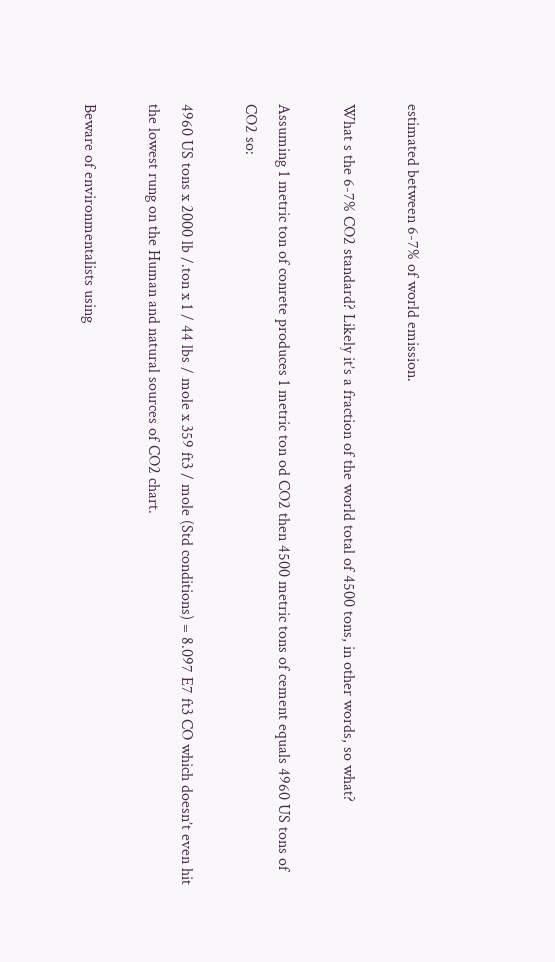estimated between 6-7% of world emission.

What s the 6-7% CO2 standard? Likely it’s a fraction of the world total of 4500 tons, in other words, so what?

Assuming 1 metric ton of conrete produces 1 metric ton od CO2 then 4500 metric tons of cement equals 4960 US tons of CO2 so:

4960 US tons x 2000 lb /.ton x 1 / 44 lbs / mole x 359 ft3 / mole (Std conditions) = 8.097 E7 ft3 CO which doesn’t even hit the lowest rung on the Human and natural sources of CO2 chart.

Beware of environmentalists using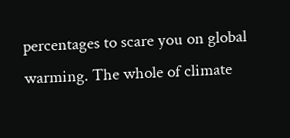percentages to scare you on global warming. The whole of climate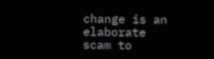change is an elaborate scam to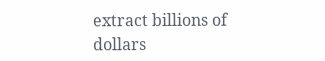extract billions of dollars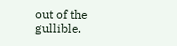out of the gullible.